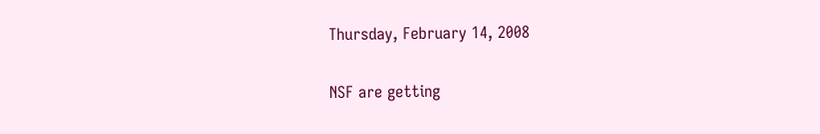Thursday, February 14, 2008

NSF are getting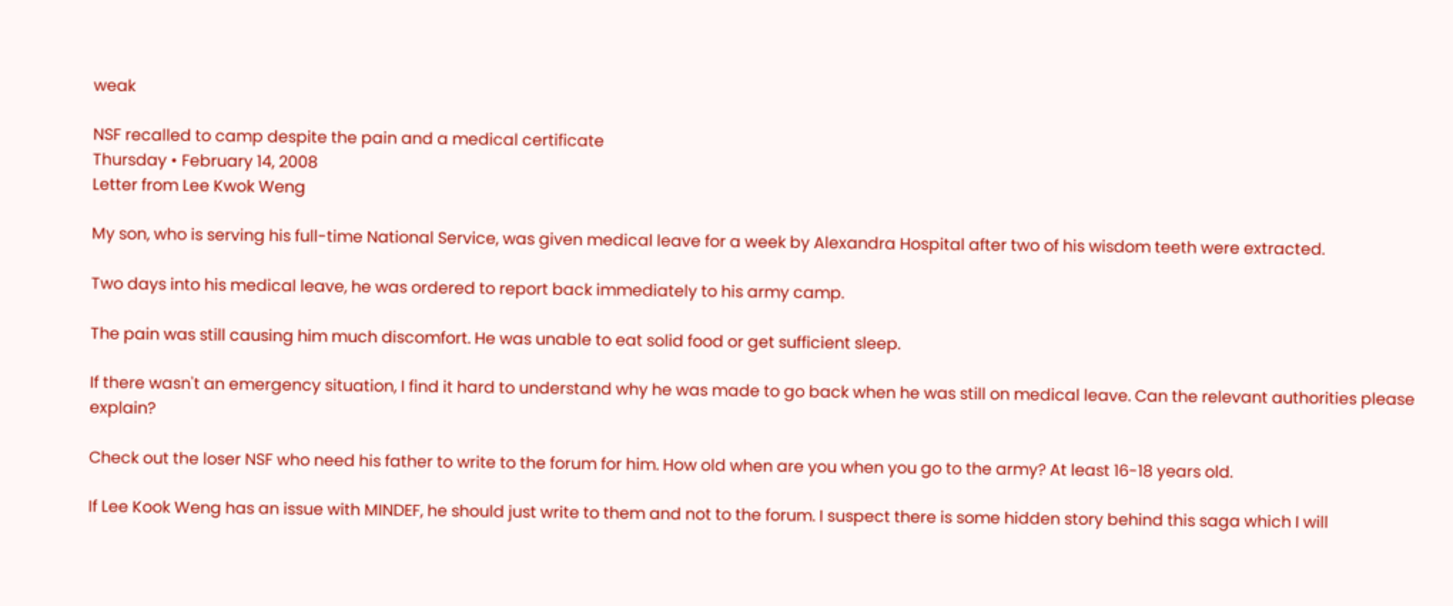weak

NSF recalled to camp despite the pain and a medical certificate
Thursday • February 14, 2008
Letter from Lee Kwok Weng

My son, who is serving his full-time National Service, was given medical leave for a week by Alexandra Hospital after two of his wisdom teeth were extracted.

Two days into his medical leave, he was ordered to report back immediately to his army camp.

The pain was still causing him much discomfort. He was unable to eat solid food or get sufficient sleep.

If there wasn't an emergency situation, I find it hard to understand why he was made to go back when he was still on medical leave. Can the relevant authorities please explain?

Check out the loser NSF who need his father to write to the forum for him. How old when are you when you go to the army? At least 16-18 years old.

If Lee Kook Weng has an issue with MINDEF, he should just write to them and not to the forum. I suspect there is some hidden story behind this saga which I will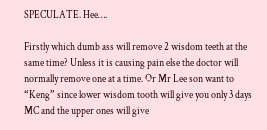SPECULATE. Hee….

Firstly which dumb ass will remove 2 wisdom teeth at the same time? Unless it is causing pain else the doctor will normally remove one at a time. Or Mr Lee son want to “Keng” since lower wisdom tooth will give you only 3 days MC and the upper ones will give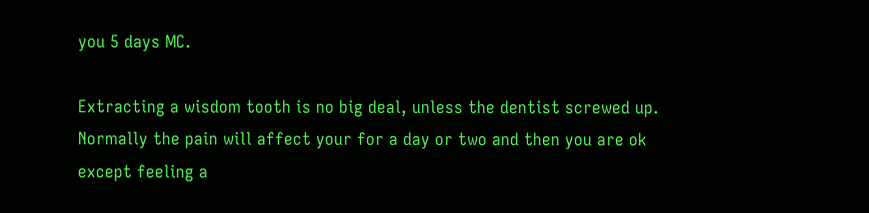you 5 days MC.

Extracting a wisdom tooth is no big deal, unless the dentist screwed up. Normally the pain will affect your for a day or two and then you are ok except feeling a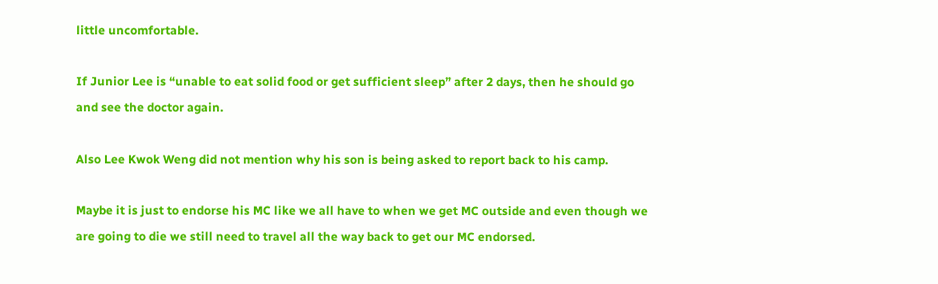little uncomfortable.

If Junior Lee is “unable to eat solid food or get sufficient sleep” after 2 days, then he should go and see the doctor again.

Also Lee Kwok Weng did not mention why his son is being asked to report back to his camp.

Maybe it is just to endorse his MC like we all have to when we get MC outside and even though we are going to die we still need to travel all the way back to get our MC endorsed.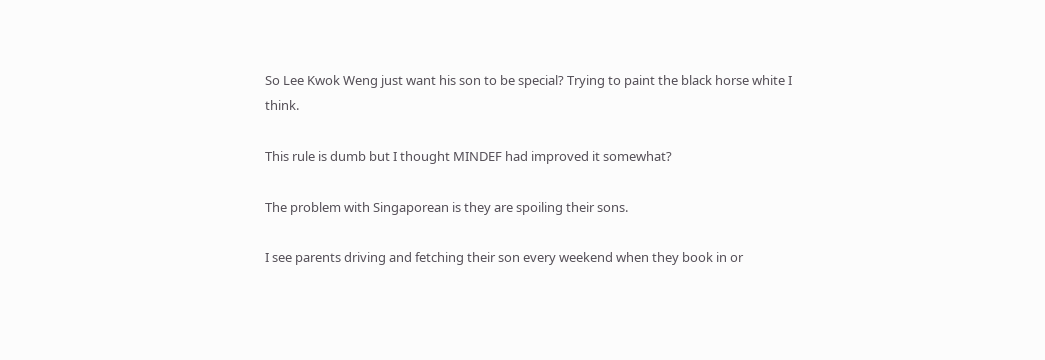So Lee Kwok Weng just want his son to be special? Trying to paint the black horse white I think.

This rule is dumb but I thought MINDEF had improved it somewhat?

The problem with Singaporean is they are spoiling their sons.

I see parents driving and fetching their son every weekend when they book in or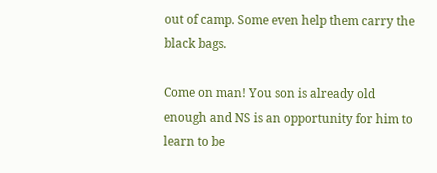out of camp. Some even help them carry the black bags.

Come on man! You son is already old enough and NS is an opportunity for him to learn to be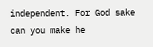independent. For God sake can you make he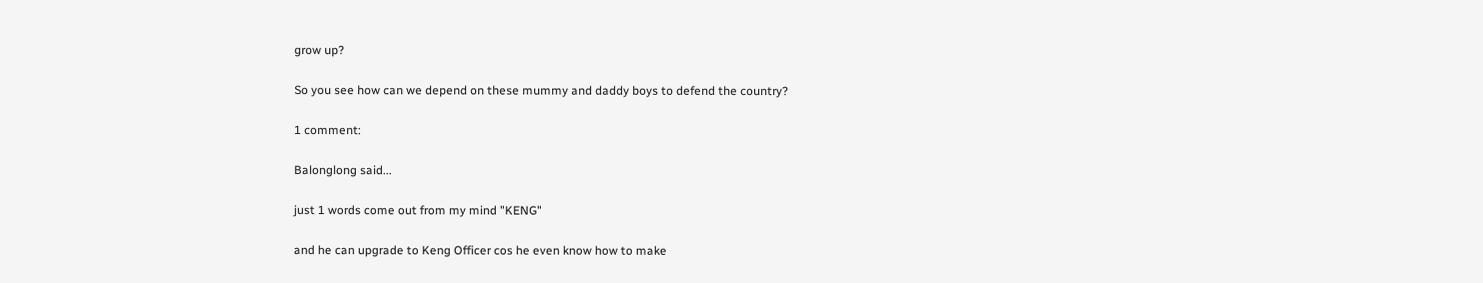grow up?

So you see how can we depend on these mummy and daddy boys to defend the country?

1 comment:

Balonglong said...

just 1 words come out from my mind "KENG"

and he can upgrade to Keng Officer cos he even know how to make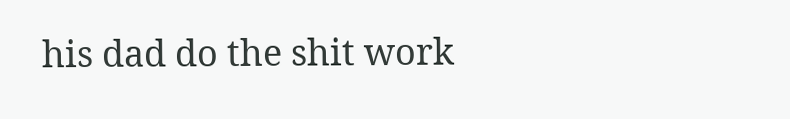his dad do the shit work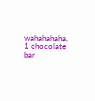wahahahaha. 1 chocolate bar